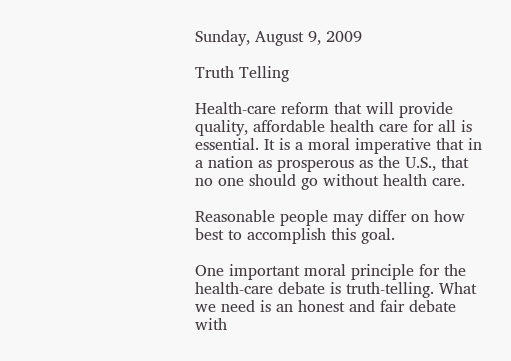Sunday, August 9, 2009

Truth Telling

Health-care reform that will provide quality, affordable health care for all is essential. It is a moral imperative that in a nation as prosperous as the U.S., that no one should go without health care.

Reasonable people may differ on how best to accomplish this goal.

One important moral principle for the health-care debate is truth-telling. What we need is an honest and fair debate with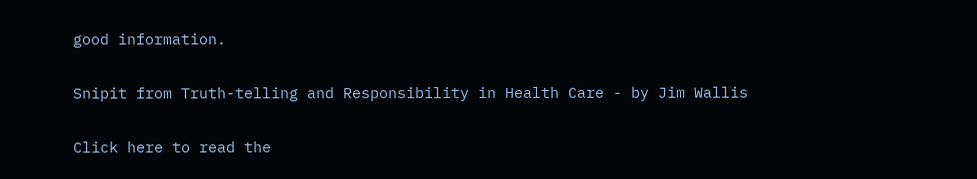good information.

Snipit from Truth-telling and Responsibility in Health Care - by Jim Wallis

Click here to read the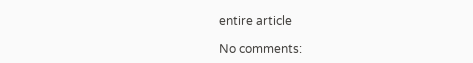entire article

No comments: